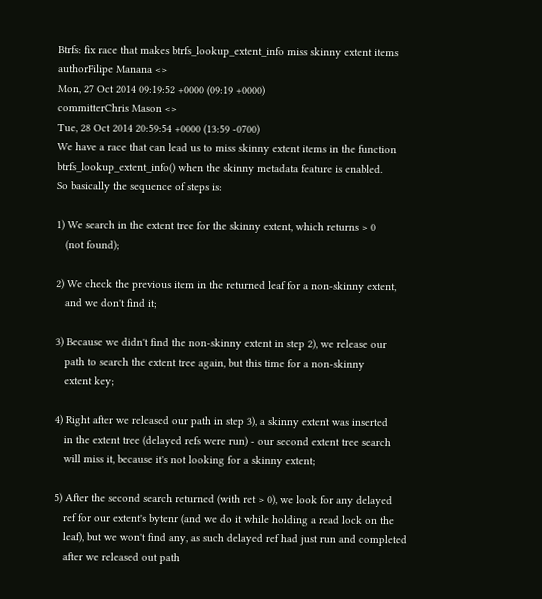Btrfs: fix race that makes btrfs_lookup_extent_info miss skinny extent items
authorFilipe Manana <>
Mon, 27 Oct 2014 09:19:52 +0000 (09:19 +0000)
committerChris Mason <>
Tue, 28 Oct 2014 20:59:54 +0000 (13:59 -0700)
We have a race that can lead us to miss skinny extent items in the function
btrfs_lookup_extent_info() when the skinny metadata feature is enabled.
So basically the sequence of steps is:

1) We search in the extent tree for the skinny extent, which returns > 0
   (not found);

2) We check the previous item in the returned leaf for a non-skinny extent,
   and we don't find it;

3) Because we didn't find the non-skinny extent in step 2), we release our
   path to search the extent tree again, but this time for a non-skinny
   extent key;

4) Right after we released our path in step 3), a skinny extent was inserted
   in the extent tree (delayed refs were run) - our second extent tree search
   will miss it, because it's not looking for a skinny extent;

5) After the second search returned (with ret > 0), we look for any delayed
   ref for our extent's bytenr (and we do it while holding a read lock on the
   leaf), but we won't find any, as such delayed ref had just run and completed
   after we released out path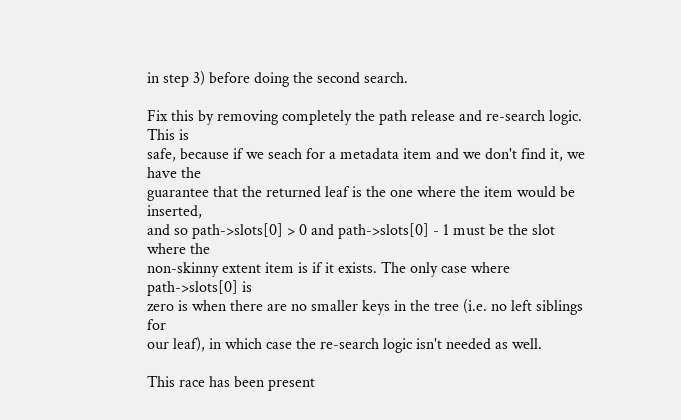in step 3) before doing the second search.

Fix this by removing completely the path release and re-search logic. This is
safe, because if we seach for a metadata item and we don't find it, we have the
guarantee that the returned leaf is the one where the item would be inserted,
and so path->slots[0] > 0 and path->slots[0] - 1 must be the slot where the
non-skinny extent item is if it exists. The only case where path->slots[0] is
zero is when there are no smaller keys in the tree (i.e. no left siblings for
our leaf), in which case the re-search logic isn't needed as well.

This race has been present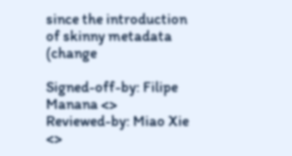since the introduction of skinny metadata (change

Signed-off-by: Filipe Manana <>
Reviewed-by: Miao Xie <>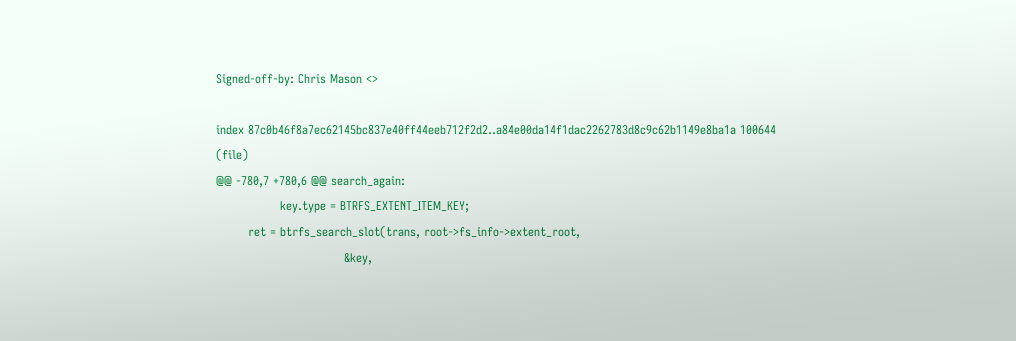Signed-off-by: Chris Mason <>

index 87c0b46f8a7ec62145bc837e40ff44eeb712f2d2..a84e00da14f1dac2262783d8c9c62b1149e8ba1a 100644 (file)
@@ -780,7 +780,6 @@ search_again:
                key.type = BTRFS_EXTENT_ITEM_KEY;
        ret = btrfs_search_slot(trans, root->fs_info->extent_root,
                                &key,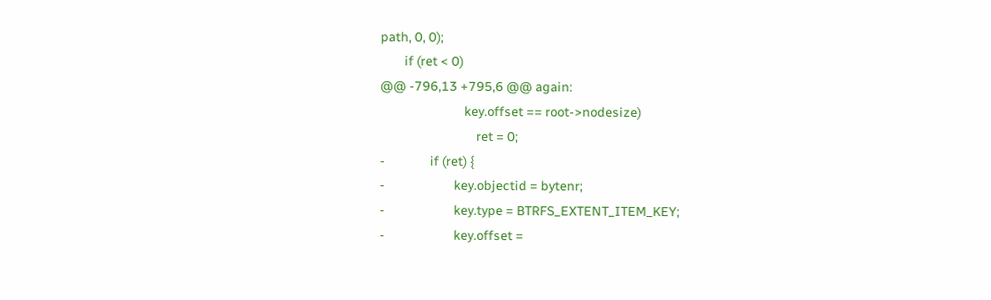path, 0, 0);
        if (ret < 0)
@@ -796,13 +795,6 @@ again:
                            key.offset == root->nodesize)
                                ret = 0;
-               if (ret) {
-                       key.objectid = bytenr;
-                       key.type = BTRFS_EXTENT_ITEM_KEY;
-                       key.offset =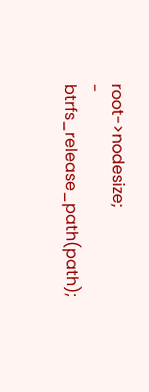root->nodesize;
-                       btrfs_release_path(path);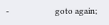-                       goto again;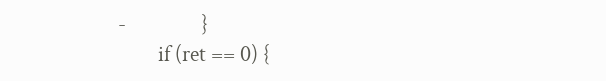-               }
        if (ret == 0) {